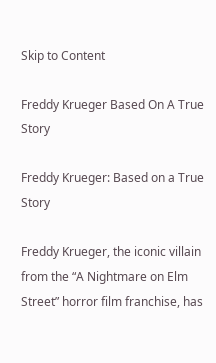Skip to Content

Freddy Krueger Based On A True Story

Freddy Krueger: Based on a True Story

Freddy Krueger, the iconic villain from the “A Nightmare on Elm Street” horror film franchise, has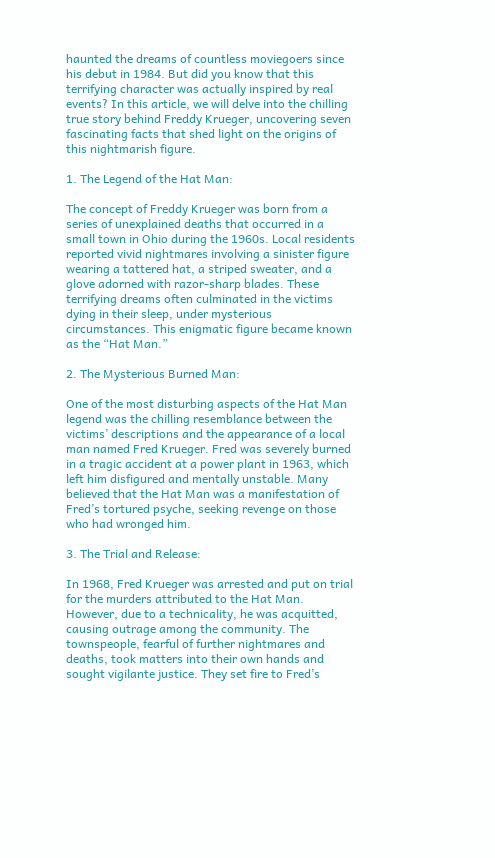haunted the dreams of countless moviegoers since his debut in 1984. But did you know that this terrifying character was actually inspired by real events? In this article, we will delve into the chilling true story behind Freddy Krueger, uncovering seven fascinating facts that shed light on the origins of this nightmarish figure.

1. The Legend of the Hat Man:

The concept of Freddy Krueger was born from a series of unexplained deaths that occurred in a small town in Ohio during the 1960s. Local residents reported vivid nightmares involving a sinister figure wearing a tattered hat, a striped sweater, and a glove adorned with razor-sharp blades. These terrifying dreams often culminated in the victims dying in their sleep, under mysterious circumstances. This enigmatic figure became known as the “Hat Man.”

2. The Mysterious Burned Man:

One of the most disturbing aspects of the Hat Man legend was the chilling resemblance between the victims’ descriptions and the appearance of a local man named Fred Krueger. Fred was severely burned in a tragic accident at a power plant in 1963, which left him disfigured and mentally unstable. Many believed that the Hat Man was a manifestation of Fred’s tortured psyche, seeking revenge on those who had wronged him.

3. The Trial and Release:

In 1968, Fred Krueger was arrested and put on trial for the murders attributed to the Hat Man. However, due to a technicality, he was acquitted, causing outrage among the community. The townspeople, fearful of further nightmares and deaths, took matters into their own hands and sought vigilante justice. They set fire to Fred’s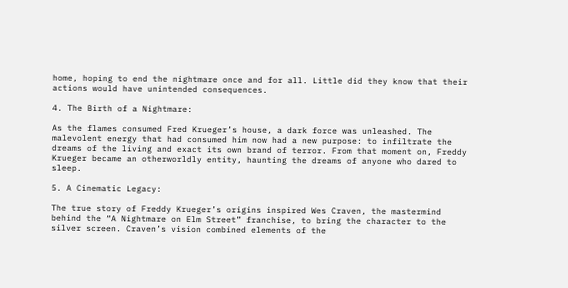home, hoping to end the nightmare once and for all. Little did they know that their actions would have unintended consequences.

4. The Birth of a Nightmare:

As the flames consumed Fred Krueger’s house, a dark force was unleashed. The malevolent energy that had consumed him now had a new purpose: to infiltrate the dreams of the living and exact its own brand of terror. From that moment on, Freddy Krueger became an otherworldly entity, haunting the dreams of anyone who dared to sleep.

5. A Cinematic Legacy:

The true story of Freddy Krueger’s origins inspired Wes Craven, the mastermind behind the “A Nightmare on Elm Street” franchise, to bring the character to the silver screen. Craven’s vision combined elements of the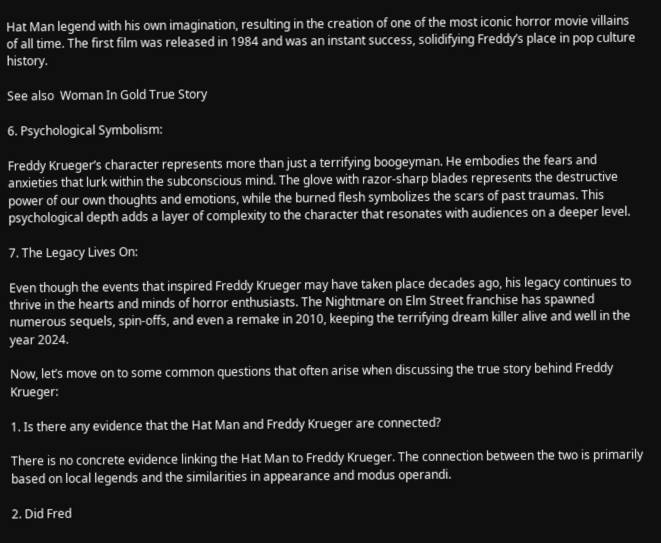Hat Man legend with his own imagination, resulting in the creation of one of the most iconic horror movie villains of all time. The first film was released in 1984 and was an instant success, solidifying Freddy’s place in pop culture history.

See also  Woman In Gold True Story

6. Psychological Symbolism:

Freddy Krueger’s character represents more than just a terrifying boogeyman. He embodies the fears and anxieties that lurk within the subconscious mind. The glove with razor-sharp blades represents the destructive power of our own thoughts and emotions, while the burned flesh symbolizes the scars of past traumas. This psychological depth adds a layer of complexity to the character that resonates with audiences on a deeper level.

7. The Legacy Lives On:

Even though the events that inspired Freddy Krueger may have taken place decades ago, his legacy continues to thrive in the hearts and minds of horror enthusiasts. The Nightmare on Elm Street franchise has spawned numerous sequels, spin-offs, and even a remake in 2010, keeping the terrifying dream killer alive and well in the year 2024.

Now, let’s move on to some common questions that often arise when discussing the true story behind Freddy Krueger:

1. Is there any evidence that the Hat Man and Freddy Krueger are connected?

There is no concrete evidence linking the Hat Man to Freddy Krueger. The connection between the two is primarily based on local legends and the similarities in appearance and modus operandi.

2. Did Fred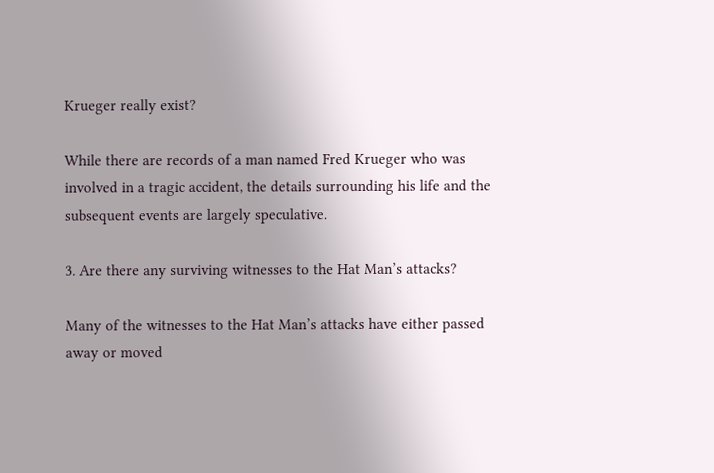Krueger really exist?

While there are records of a man named Fred Krueger who was involved in a tragic accident, the details surrounding his life and the subsequent events are largely speculative.

3. Are there any surviving witnesses to the Hat Man’s attacks?

Many of the witnesses to the Hat Man’s attacks have either passed away or moved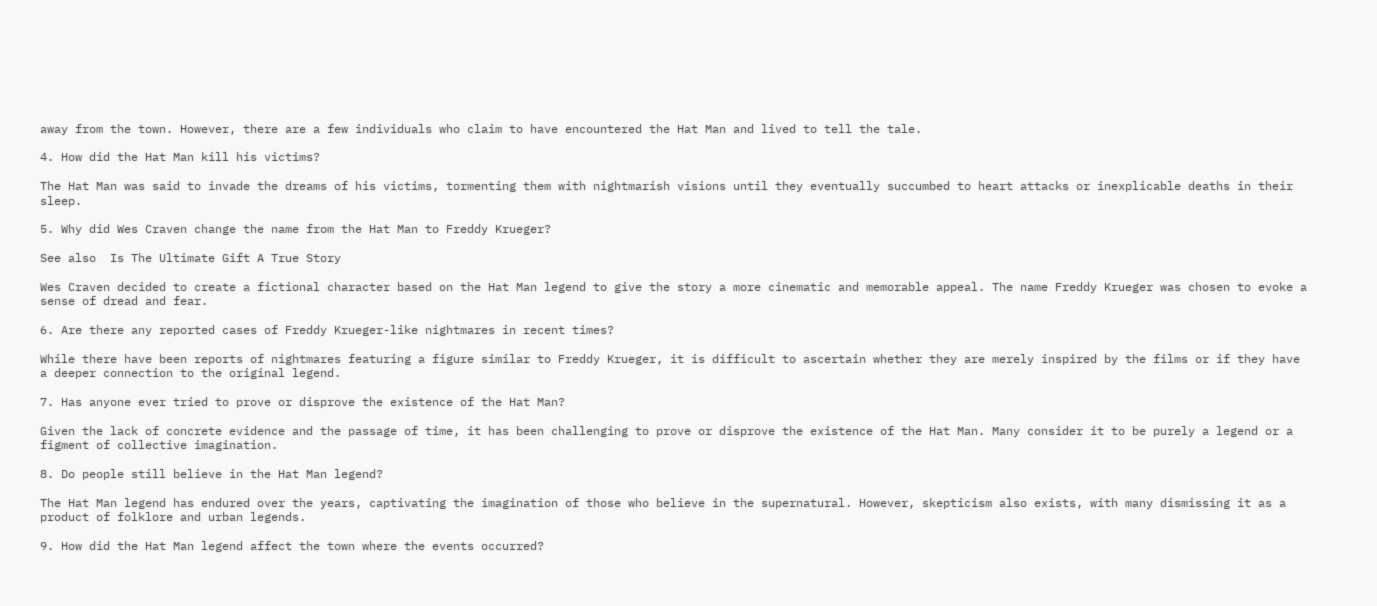away from the town. However, there are a few individuals who claim to have encountered the Hat Man and lived to tell the tale.

4. How did the Hat Man kill his victims?

The Hat Man was said to invade the dreams of his victims, tormenting them with nightmarish visions until they eventually succumbed to heart attacks or inexplicable deaths in their sleep.

5. Why did Wes Craven change the name from the Hat Man to Freddy Krueger?

See also  Is The Ultimate Gift A True Story

Wes Craven decided to create a fictional character based on the Hat Man legend to give the story a more cinematic and memorable appeal. The name Freddy Krueger was chosen to evoke a sense of dread and fear.

6. Are there any reported cases of Freddy Krueger-like nightmares in recent times?

While there have been reports of nightmares featuring a figure similar to Freddy Krueger, it is difficult to ascertain whether they are merely inspired by the films or if they have a deeper connection to the original legend.

7. Has anyone ever tried to prove or disprove the existence of the Hat Man?

Given the lack of concrete evidence and the passage of time, it has been challenging to prove or disprove the existence of the Hat Man. Many consider it to be purely a legend or a figment of collective imagination.

8. Do people still believe in the Hat Man legend?

The Hat Man legend has endured over the years, captivating the imagination of those who believe in the supernatural. However, skepticism also exists, with many dismissing it as a product of folklore and urban legends.

9. How did the Hat Man legend affect the town where the events occurred?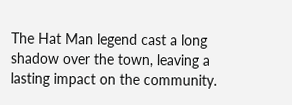The Hat Man legend cast a long shadow over the town, leaving a lasting impact on the community.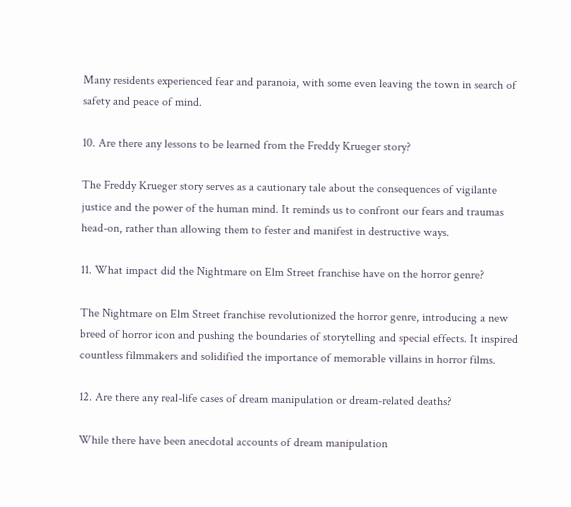Many residents experienced fear and paranoia, with some even leaving the town in search of safety and peace of mind.

10. Are there any lessons to be learned from the Freddy Krueger story?

The Freddy Krueger story serves as a cautionary tale about the consequences of vigilante justice and the power of the human mind. It reminds us to confront our fears and traumas head-on, rather than allowing them to fester and manifest in destructive ways.

11. What impact did the Nightmare on Elm Street franchise have on the horror genre?

The Nightmare on Elm Street franchise revolutionized the horror genre, introducing a new breed of horror icon and pushing the boundaries of storytelling and special effects. It inspired countless filmmakers and solidified the importance of memorable villains in horror films.

12. Are there any real-life cases of dream manipulation or dream-related deaths?

While there have been anecdotal accounts of dream manipulation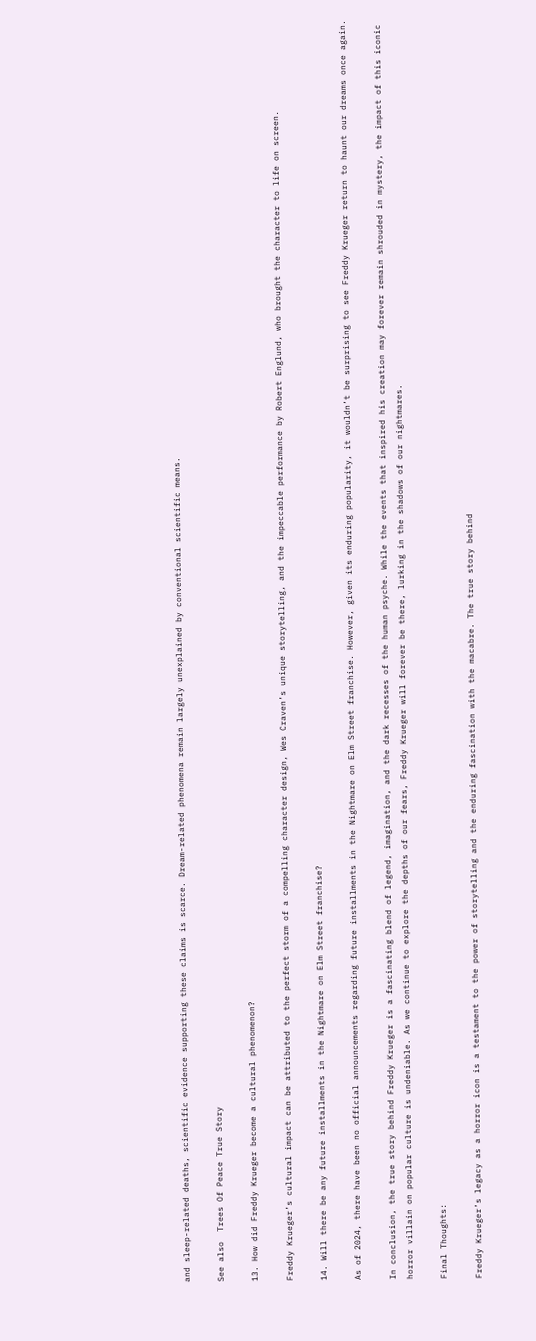and sleep-related deaths, scientific evidence supporting these claims is scarce. Dream-related phenomena remain largely unexplained by conventional scientific means.

See also  Trees Of Peace True Story

13. How did Freddy Krueger become a cultural phenomenon?

Freddy Krueger’s cultural impact can be attributed to the perfect storm of a compelling character design, Wes Craven’s unique storytelling, and the impeccable performance by Robert Englund, who brought the character to life on screen.

14. Will there be any future installments in the Nightmare on Elm Street franchise?

As of 2024, there have been no official announcements regarding future installments in the Nightmare on Elm Street franchise. However, given its enduring popularity, it wouldn’t be surprising to see Freddy Krueger return to haunt our dreams once again.

In conclusion, the true story behind Freddy Krueger is a fascinating blend of legend, imagination, and the dark recesses of the human psyche. While the events that inspired his creation may forever remain shrouded in mystery, the impact of this iconic horror villain on popular culture is undeniable. As we continue to explore the depths of our fears, Freddy Krueger will forever be there, lurking in the shadows of our nightmares.

Final Thoughts:

Freddy Krueger’s legacy as a horror icon is a testament to the power of storytelling and the enduring fascination with the macabre. The true story behind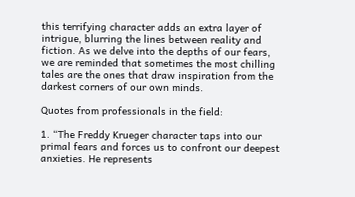this terrifying character adds an extra layer of intrigue, blurring the lines between reality and fiction. As we delve into the depths of our fears, we are reminded that sometimes the most chilling tales are the ones that draw inspiration from the darkest corners of our own minds.

Quotes from professionals in the field:

1. “The Freddy Krueger character taps into our primal fears and forces us to confront our deepest anxieties. He represents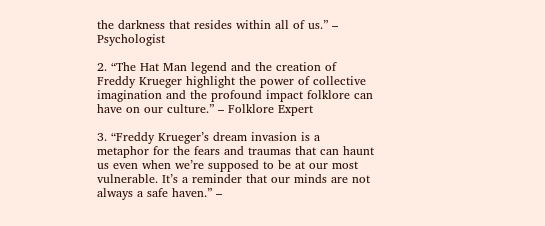the darkness that resides within all of us.” – Psychologist

2. “The Hat Man legend and the creation of Freddy Krueger highlight the power of collective imagination and the profound impact folklore can have on our culture.” – Folklore Expert

3. “Freddy Krueger’s dream invasion is a metaphor for the fears and traumas that can haunt us even when we’re supposed to be at our most vulnerable. It’s a reminder that our minds are not always a safe haven.” –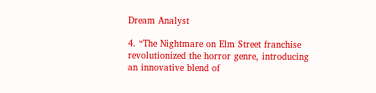Dream Analyst

4. “The Nightmare on Elm Street franchise revolutionized the horror genre, introducing an innovative blend of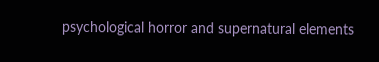psychological horror and supernatural elements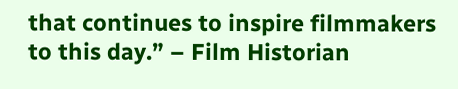that continues to inspire filmmakers to this day.” – Film Historian